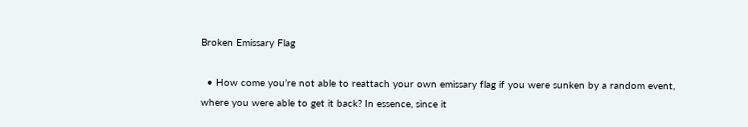Broken Emissary Flag

  • How come you’re not able to reattach your own emissary flag if you were sunken by a random event, where you were able to get it back? In essence, since it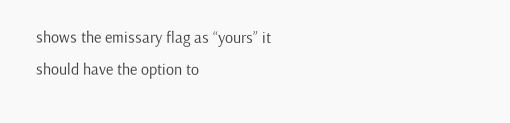shows the emissary flag as “yours” it should have the option to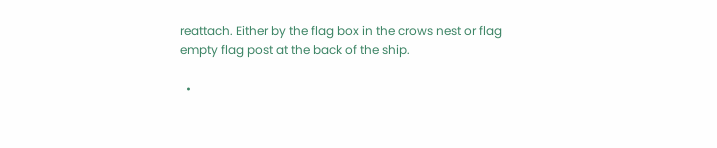reattach. Either by the flag box in the crows nest or flag empty flag post at the back of the ship.

  •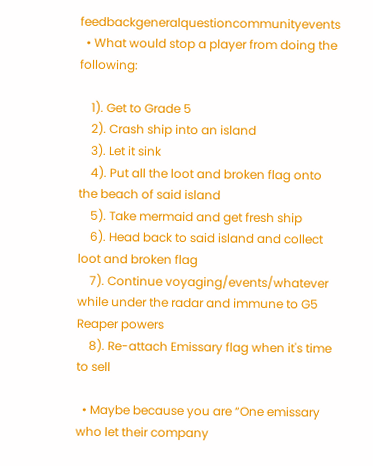feedbackgeneralquestioncommunityevents
  • What would stop a player from doing the following:

    1). Get to Grade 5
    2). Crash ship into an island
    3). Let it sink
    4). Put all the loot and broken flag onto the beach of said island
    5). Take mermaid and get fresh ship
    6). Head back to said island and collect loot and broken flag
    7). Continue voyaging/events/whatever while under the radar and immune to G5 Reaper powers
    8). Re-attach Emissary flag when it's time to sell

  • Maybe because you are “One emissary who let their company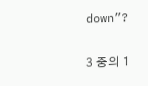down”?

3 중의 1